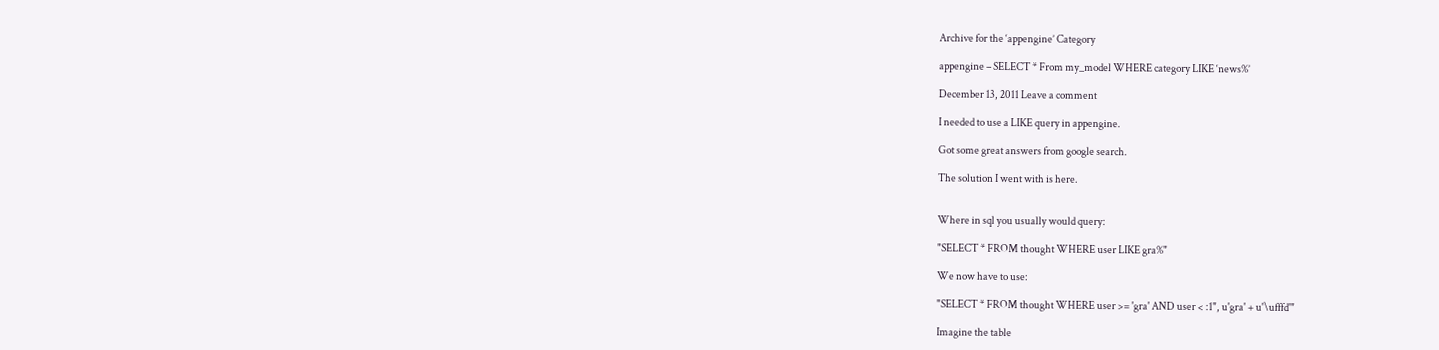Archive for the ‘appengine’ Category

appengine – SELECT * From my_model WHERE category LIKE ‘news%’

December 13, 2011 Leave a comment

I needed to use a LIKE query in appengine.

Got some great answers from google search.

The solution I went with is here.


Where in sql you usually would query:

"SELECT * FROM thought WHERE user LIKE gra%"

We now have to use:

"SELECT * FROM thought WHERE user >= 'gra' AND user < :1", u'gra' + u'\ufffd'"

Imagine the table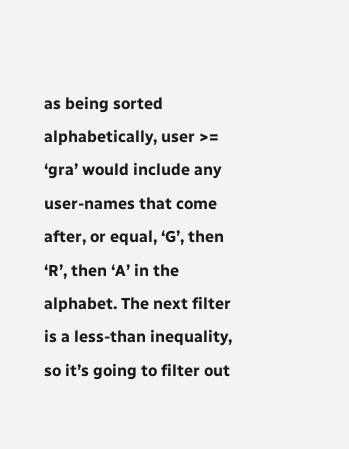as being sorted alphabetically, user >= ‘gra’ would include any user-names that come after, or equal, ‘G’, then ‘R’, then ‘A’ in the alphabet. The next filter is a less-than inequality, so it’s going to filter out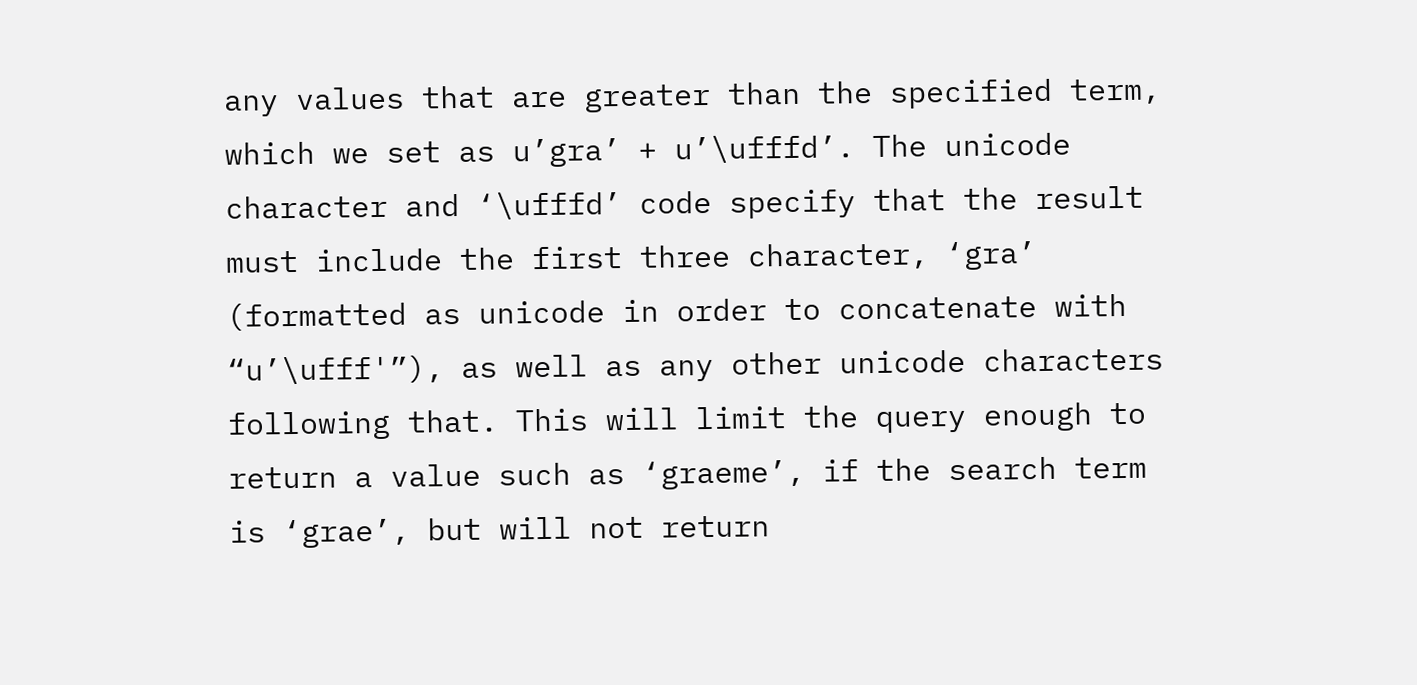any values that are greater than the specified term, which we set as u’gra’ + u’\ufffd’. The unicode character and ‘\ufffd’ code specify that the result must include the first three character, ‘gra’ (formatted as unicode in order to concatenate with “u’\ufff'”), as well as any other unicode characters following that. This will limit the query enough to return a value such as ‘graeme’, if the search term is ‘grae’, but will not return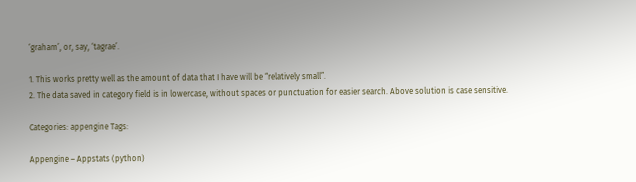‘graham’, or, say, ‘tagrae’.

1. This works pretty well as the amount of data that I have will be “relatively small”.
2. The data saved in category field is in lowercase, without spaces or punctuation for easier search. Above solution is case sensitive.

Categories: appengine Tags:

Appengine – Appstats (python)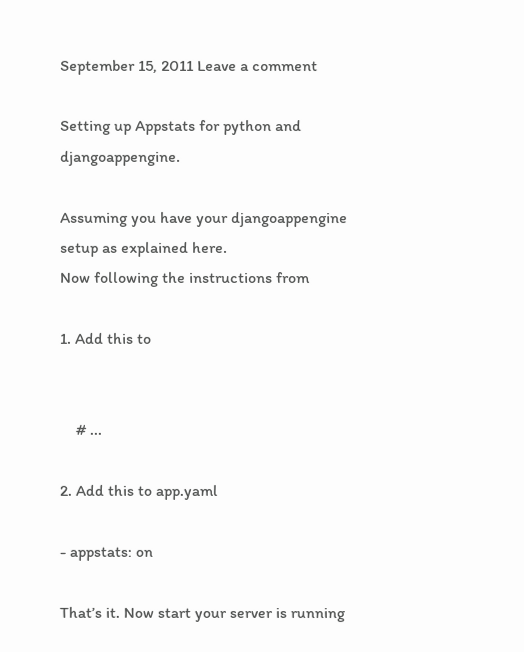September 15, 2011 Leave a comment

Setting up Appstats for python and djangoappengine.

Assuming you have your djangoappengine setup as explained here.
Now following the instructions from

1. Add this to


    # ...

2. Add this to app.yaml

- appstats: on

That’s it. Now start your server is running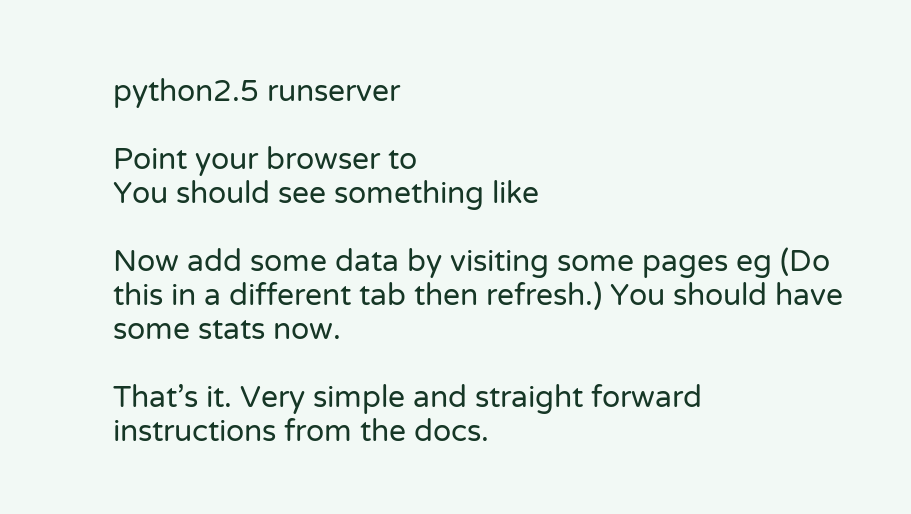python2.5 runserver

Point your browser to
You should see something like

Now add some data by visiting some pages eg (Do this in a different tab then refresh.) You should have some stats now.

That’s it. Very simple and straight forward instructions from the docs.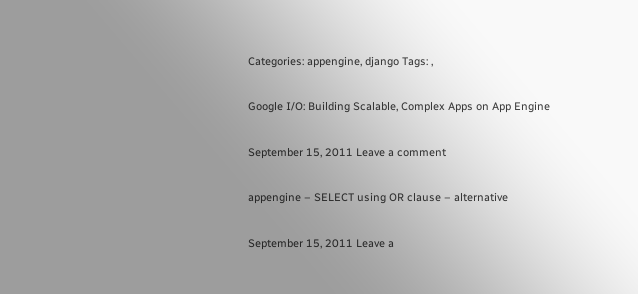Categories: appengine, django Tags: ,

Google I/O: Building Scalable, Complex Apps on App Engine

September 15, 2011 Leave a comment

appengine – SELECT using OR clause – alternative

September 15, 2011 Leave a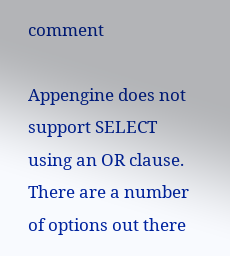comment

Appengine does not support SELECT using an OR clause. There are a number of options out there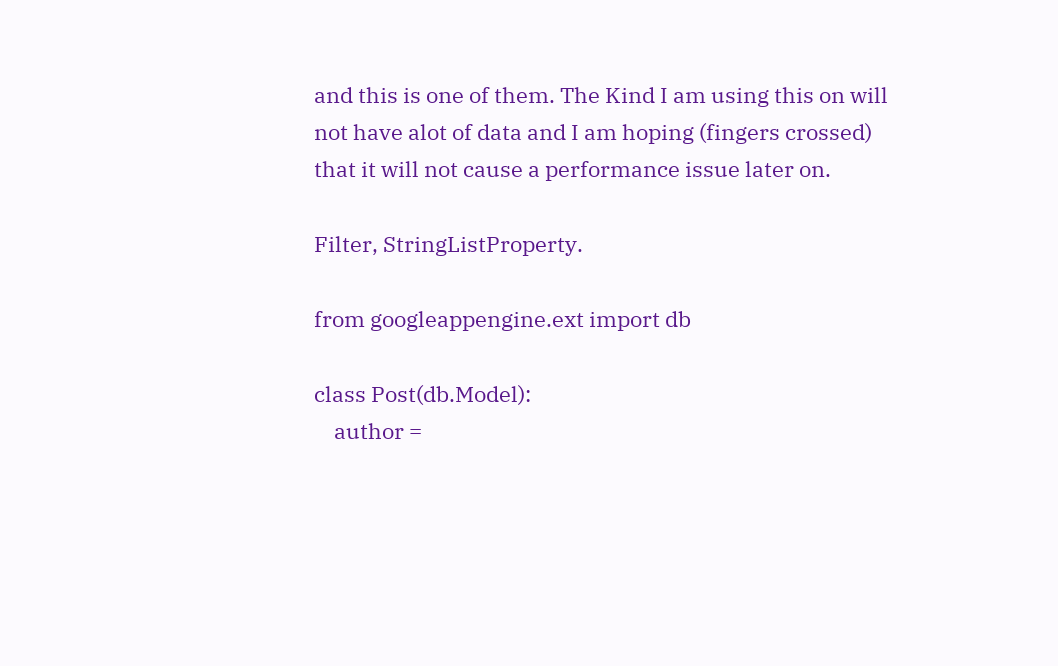and this is one of them. The Kind I am using this on will not have alot of data and I am hoping (fingers crossed) that it will not cause a performance issue later on.

Filter, StringListProperty.

from googleappengine.ext import db

class Post(db.Model):
    author =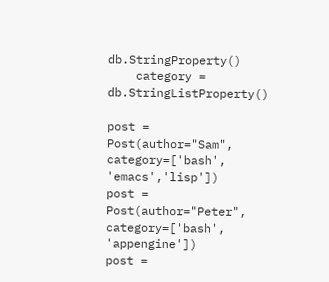db.StringProperty()
    category = db.StringListProperty()

post = Post(author="Sam", category=['bash', 'emacs','lisp'])
post = Post(author="Peter", category=['bash', 'appengine'])
post =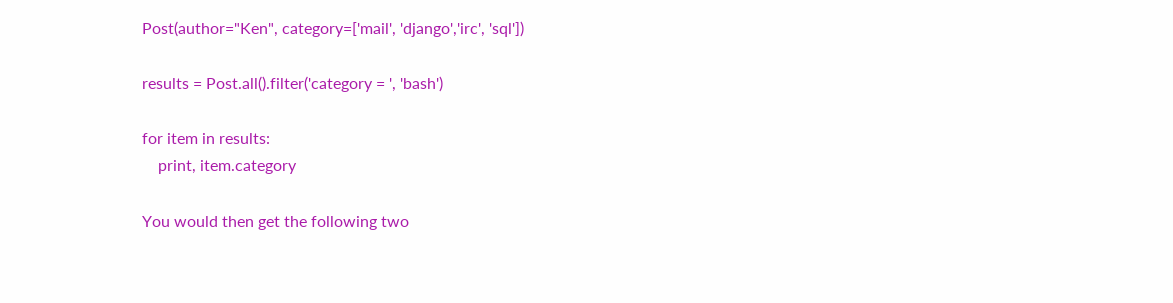Post(author="Ken", category=['mail', 'django','irc', 'sql'])

results = Post.all().filter('category = ', 'bash')

for item in results:
    print, item.category

You would then get the following two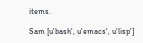items.

Sam [u'bash', u'emacs', u'lisp']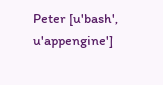Peter [u'bash', u'appengine']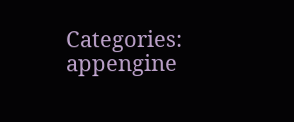Categories: appengine